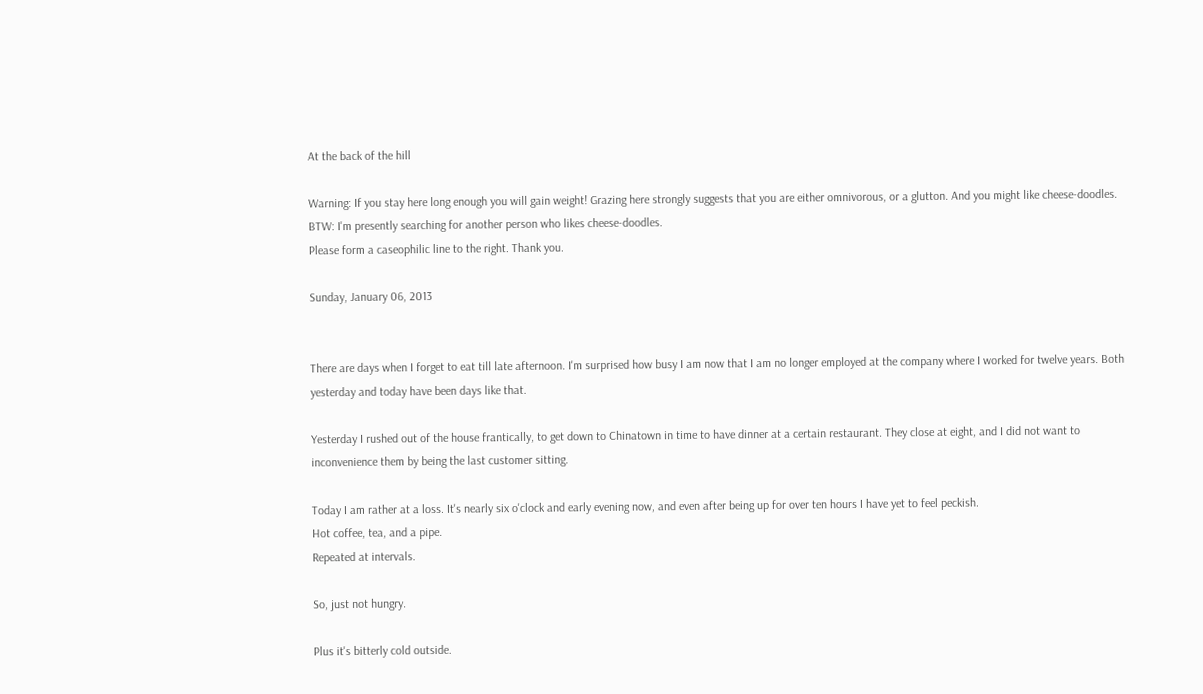At the back of the hill

Warning: If you stay here long enough you will gain weight! Grazing here strongly suggests that you are either omnivorous, or a glutton. And you might like cheese-doodles.
BTW: I'm presently searching for another person who likes cheese-doodles.
Please form a caseophilic line to the right. Thank you.

Sunday, January 06, 2013


There are days when I forget to eat till late afternoon. I'm surprised how busy I am now that I am no longer employed at the company where I worked for twelve years. Both yesterday and today have been days like that.

Yesterday I rushed out of the house frantically, to get down to Chinatown in time to have dinner at a certain restaurant. They close at eight, and I did not want to inconvenience them by being the last customer sitting.

Today I am rather at a loss. It's nearly six o'clock and early evening now, and even after being up for over ten hours I have yet to feel peckish.
Hot coffee, tea, and a pipe.
Repeated at intervals.

So, just not hungry.

Plus it's bitterly cold outside.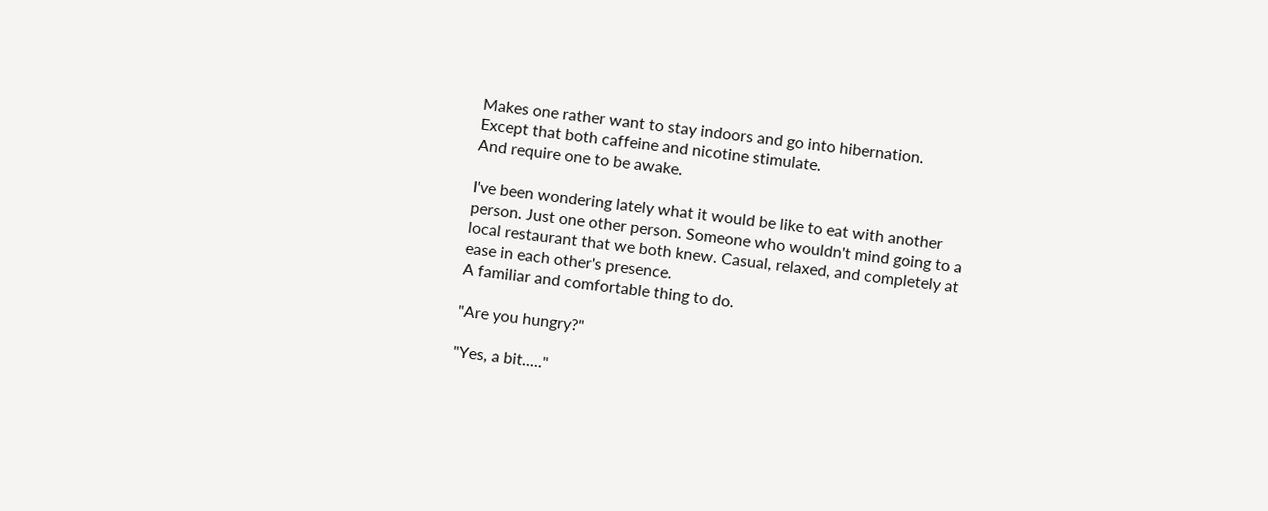Makes one rather want to stay indoors and go into hibernation.
Except that both caffeine and nicotine stimulate.
And require one to be awake.

I've been wondering lately what it would be like to eat with another person. Just one other person. Someone who wouldn't mind going to a local restaurant that we both knew. Casual, relaxed, and completely at ease in each other's presence.
A familiar and comfortable thing to do.

"Are you hungry?"

"Yes, a bit....."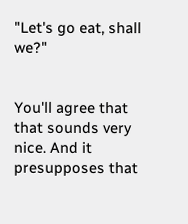"Let's go eat, shall we?"


You'll agree that that sounds very nice. And it presupposes that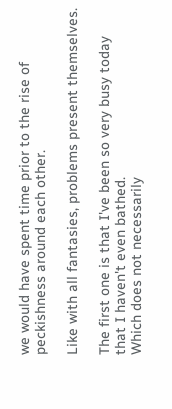we would have spent time prior to the rise of peckishness around each other.

Like with all fantasies, problems present themselves.

The first one is that I've been so very busy today that I haven't even bathed.
Which does not necessarily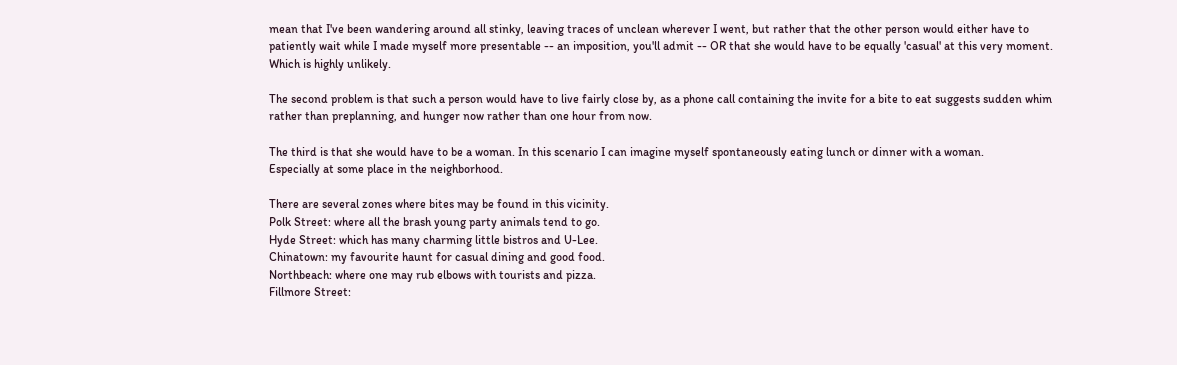mean that I've been wandering around all stinky, leaving traces of unclean wherever I went, but rather that the other person would either have to patiently wait while I made myself more presentable -- an imposition, you'll admit -- OR that she would have to be equally 'casual' at this very moment.
Which is highly unlikely.

The second problem is that such a person would have to live fairly close by, as a phone call containing the invite for a bite to eat suggests sudden whim rather than preplanning, and hunger now rather than one hour from now.

The third is that she would have to be a woman. In this scenario I can imagine myself spontaneously eating lunch or dinner with a woman.
Especially at some place in the neighborhood.

There are several zones where bites may be found in this vicinity.
Polk Street: where all the brash young party animals tend to go.
Hyde Street: which has many charming little bistros and U-Lee.
Chinatown: my favourite haunt for casual dining and good food.
Northbeach: where one may rub elbows with tourists and pizza.
Fillmore Street: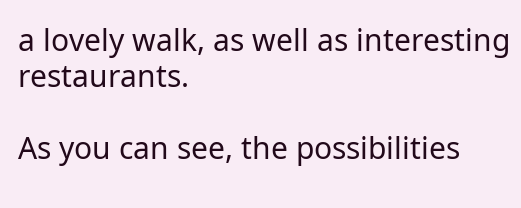a lovely walk, as well as interesting restaurants.

As you can see, the possibilities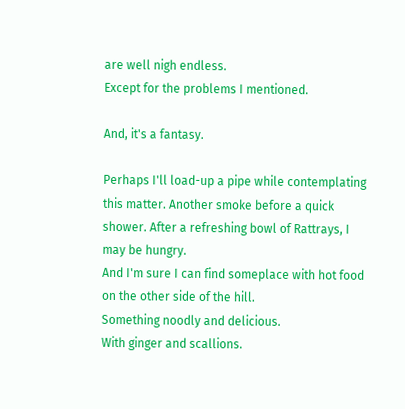are well nigh endless.
Except for the problems I mentioned.

And, it's a fantasy.

Perhaps I'll load-up a pipe while contemplating this matter. Another smoke before a quick shower. After a refreshing bowl of Rattrays, I may be hungry.
And I'm sure I can find someplace with hot food on the other side of the hill.
Something noodly and delicious.
With ginger and scallions.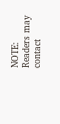NOTE: Readers may contact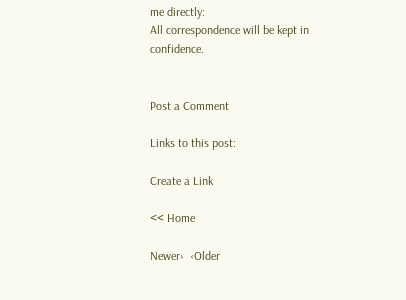me directly:
All correspondence will be kept in confidence.


Post a Comment

Links to this post:

Create a Link

<< Home

Newer›  ‹Older